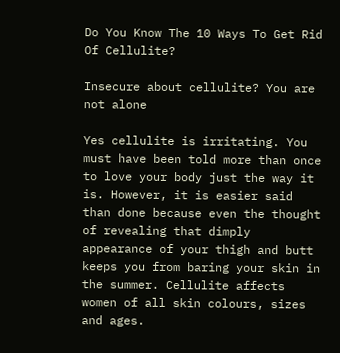Do You Know The 10 Ways To Get Rid Of Cellulite?

Insecure about cellulite? You are not alone

Yes cellulite is irritating. You must have been told more than once to love your body just the way it is. However, it is easier said than done because even the thought of revealing that dimply appearance of your thigh and butt keeps you from baring your skin in the summer. Cellulite affects women of all skin colours, sizes and ages.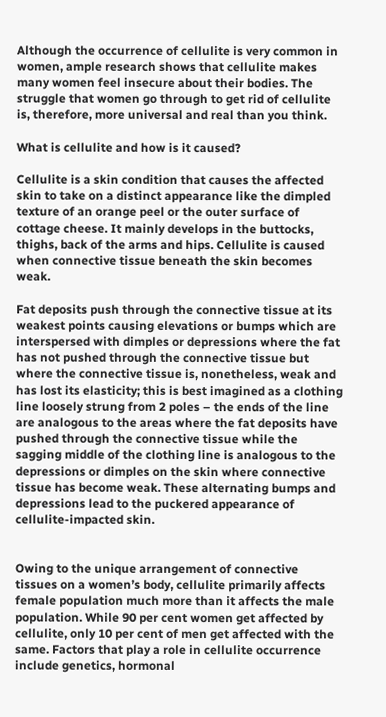Although the occurrence of cellulite is very common in women, ample research shows that cellulite makes many women feel insecure about their bodies. The struggle that women go through to get rid of cellulite is, therefore, more universal and real than you think.

What is cellulite and how is it caused?

Cellulite is a skin condition that causes the affected skin to take on a distinct appearance like the dimpled texture of an orange peel or the outer surface of cottage cheese. It mainly develops in the buttocks, thighs, back of the arms and hips. Cellulite is caused when connective tissue beneath the skin becomes weak.

Fat deposits push through the connective tissue at its weakest points causing elevations or bumps which are interspersed with dimples or depressions where the fat has not pushed through the connective tissue but where the connective tissue is, nonetheless, weak and has lost its elasticity; this is best imagined as a clothing line loosely strung from 2 poles – the ends of the line are analogous to the areas where the fat deposits have pushed through the connective tissue while the sagging middle of the clothing line is analogous to the depressions or dimples on the skin where connective tissue has become weak. These alternating bumps and depressions lead to the puckered appearance of cellulite-impacted skin.


Owing to the unique arrangement of connective tissues on a women’s body, cellulite primarily affects female population much more than it affects the male population. While 90 per cent women get affected by cellulite, only 10 per cent of men get affected with the same. Factors that play a role in cellulite occurrence include genetics, hormonal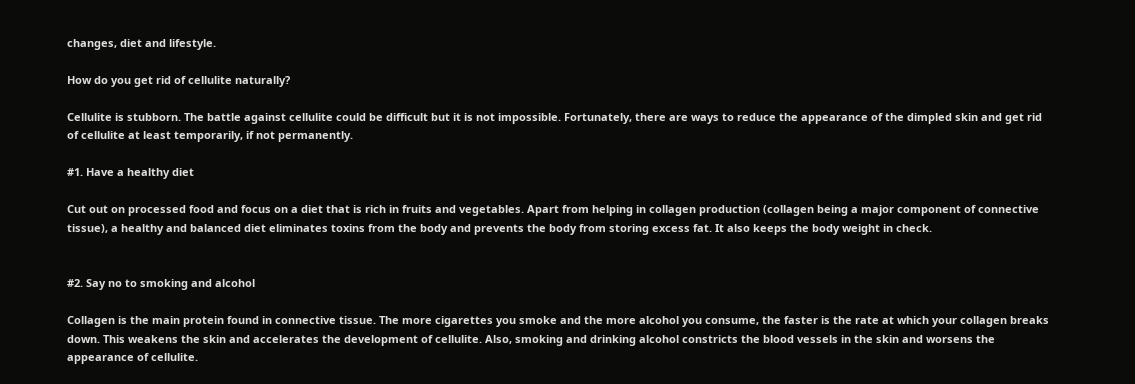changes, diet and lifestyle.

How do you get rid of cellulite naturally?

Cellulite is stubborn. The battle against cellulite could be difficult but it is not impossible. Fortunately, there are ways to reduce the appearance of the dimpled skin and get rid of cellulite at least temporarily, if not permanently.

#1. Have a healthy diet

Cut out on processed food and focus on a diet that is rich in fruits and vegetables. Apart from helping in collagen production (collagen being a major component of connective tissue), a healthy and balanced diet eliminates toxins from the body and prevents the body from storing excess fat. It also keeps the body weight in check.


#2. Say no to smoking and alcohol

Collagen is the main protein found in connective tissue. The more cigarettes you smoke and the more alcohol you consume, the faster is the rate at which your collagen breaks down. This weakens the skin and accelerates the development of cellulite. Also, smoking and drinking alcohol constricts the blood vessels in the skin and worsens the appearance of cellulite.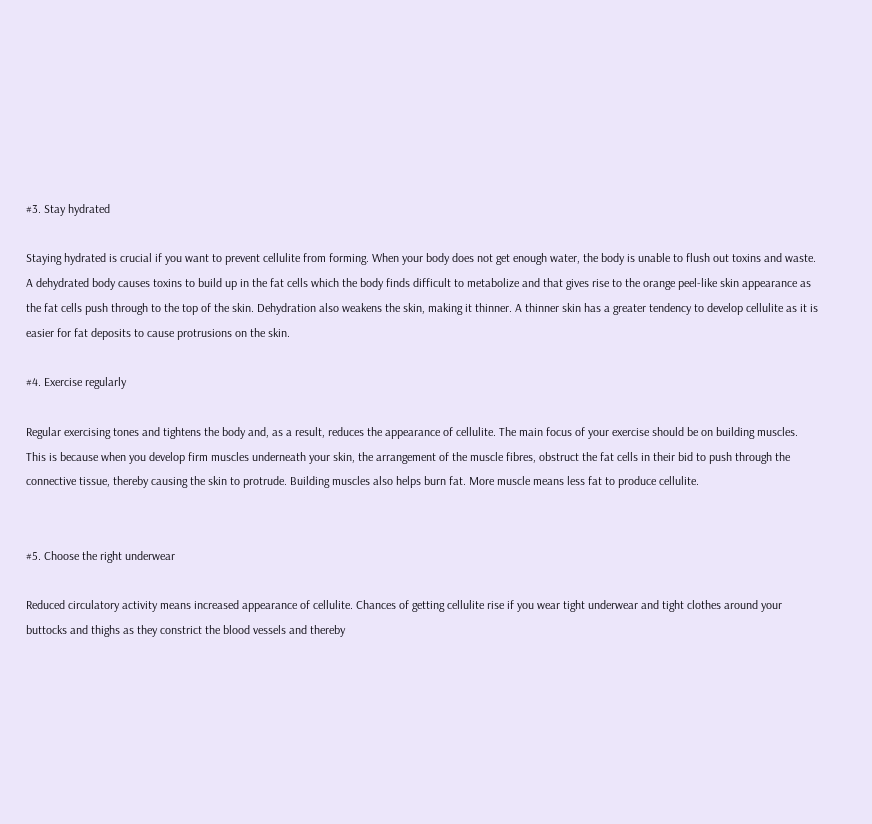#3. Stay hydrated

Staying hydrated is crucial if you want to prevent cellulite from forming. When your body does not get enough water, the body is unable to flush out toxins and waste. A dehydrated body causes toxins to build up in the fat cells which the body finds difficult to metabolize and that gives rise to the orange peel-like skin appearance as the fat cells push through to the top of the skin. Dehydration also weakens the skin, making it thinner. A thinner skin has a greater tendency to develop cellulite as it is easier for fat deposits to cause protrusions on the skin.

#4. Exercise regularly

Regular exercising tones and tightens the body and, as a result, reduces the appearance of cellulite. The main focus of your exercise should be on building muscles. This is because when you develop firm muscles underneath your skin, the arrangement of the muscle fibres, obstruct the fat cells in their bid to push through the connective tissue, thereby causing the skin to protrude. Building muscles also helps burn fat. More muscle means less fat to produce cellulite.


#5. Choose the right underwear

Reduced circulatory activity means increased appearance of cellulite. Chances of getting cellulite rise if you wear tight underwear and tight clothes around your buttocks and thighs as they constrict the blood vessels and thereby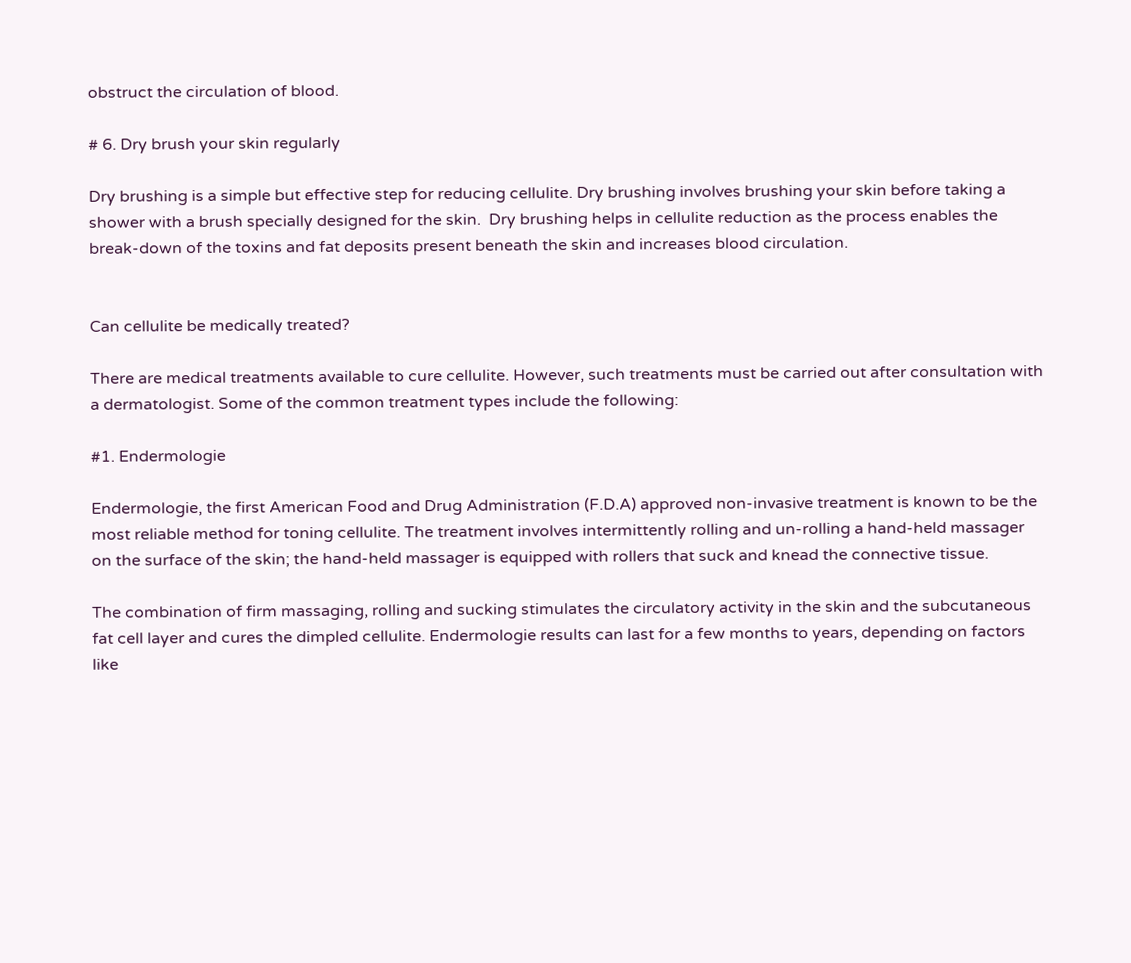obstruct the circulation of blood.

# 6. Dry brush your skin regularly

Dry brushing is a simple but effective step for reducing cellulite. Dry brushing involves brushing your skin before taking a shower with a brush specially designed for the skin.  Dry brushing helps in cellulite reduction as the process enables the break-down of the toxins and fat deposits present beneath the skin and increases blood circulation.


Can cellulite be medically treated?

There are medical treatments available to cure cellulite. However, such treatments must be carried out after consultation with a dermatologist. Some of the common treatment types include the following:

#1. Endermologie

Endermologie, the first American Food and Drug Administration (F.D.A) approved non-invasive treatment is known to be the most reliable method for toning cellulite. The treatment involves intermittently rolling and un-rolling a hand-held massager on the surface of the skin; the hand-held massager is equipped with rollers that suck and knead the connective tissue.

The combination of firm massaging, rolling and sucking stimulates the circulatory activity in the skin and the subcutaneous fat cell layer and cures the dimpled cellulite. Endermologie results can last for a few months to years, depending on factors like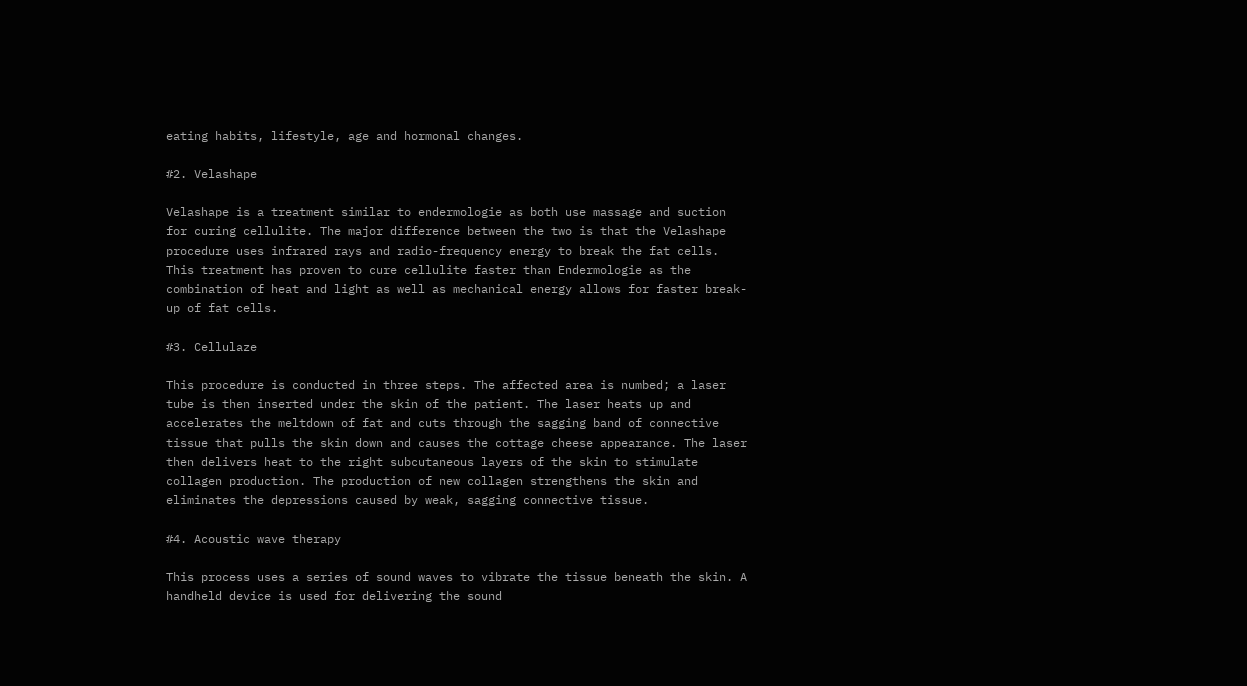eating habits, lifestyle, age and hormonal changes.

#2. Velashape

Velashape is a treatment similar to endermologie as both use massage and suction for curing cellulite. The major difference between the two is that the Velashape procedure uses infrared rays and radio-frequency energy to break the fat cells. This treatment has proven to cure cellulite faster than Endermologie as the combination of heat and light as well as mechanical energy allows for faster break-up of fat cells.

#3. Cellulaze

This procedure is conducted in three steps. The affected area is numbed; a laser tube is then inserted under the skin of the patient. The laser heats up and accelerates the meltdown of fat and cuts through the sagging band of connective tissue that pulls the skin down and causes the cottage cheese appearance. The laser then delivers heat to the right subcutaneous layers of the skin to stimulate collagen production. The production of new collagen strengthens the skin and eliminates the depressions caused by weak, sagging connective tissue.

#4. Acoustic wave therapy

This process uses a series of sound waves to vibrate the tissue beneath the skin. A handheld device is used for delivering the sound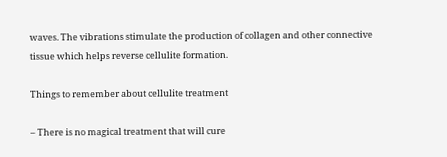waves. The vibrations stimulate the production of collagen and other connective tissue which helps reverse cellulite formation.

Things to remember about cellulite treatment

– There is no magical treatment that will cure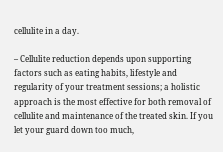cellulite in a day.

– Cellulite reduction depends upon supporting factors such as eating habits, lifestyle and regularity of your treatment sessions; a holistic approach is the most effective for both removal of cellulite and maintenance of the treated skin. If you let your guard down too much,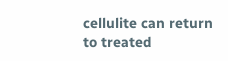cellulite can return to treated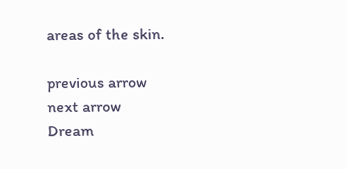areas of the skin.

previous arrow
next arrow
Dream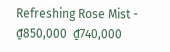Refreshing Rose Mist - ₫850,000  ₫740,000